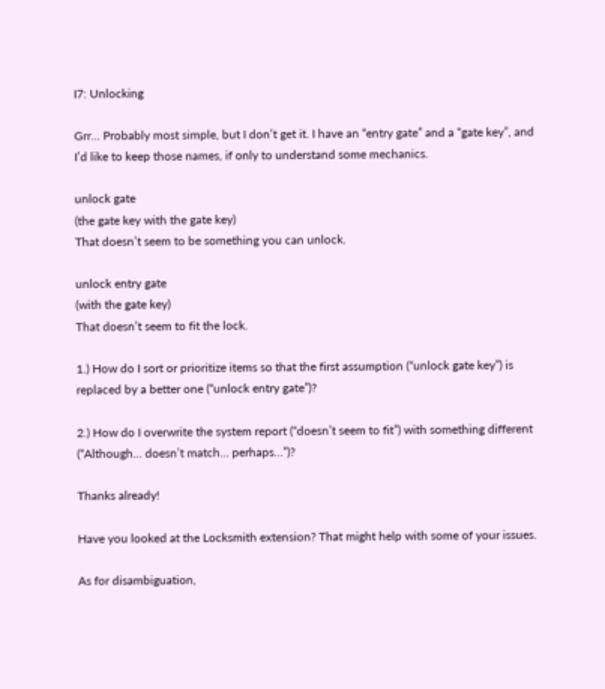I7: Unlocking

Grr… Probably most simple, but I don’t get it. I have an “entry gate” and a “gate key”, and I’d like to keep those names, if only to understand some mechanics.

unlock gate
(the gate key with the gate key)
That doesn’t seem to be something you can unlock.

unlock entry gate
(with the gate key)
That doesn’t seem to fit the lock.

1.) How do I sort or prioritize items so that the first assumption (“unlock gate key”) is replaced by a better one (“unlock entry gate”)?

2.) How do I overwrite the system report (“doesn’t seem to fit”) with something different (“Although… doesn’t match… perhaps…”)?

Thanks already!

Have you looked at the Locksmith extension? That might help with some of your issues.

As for disambiguation,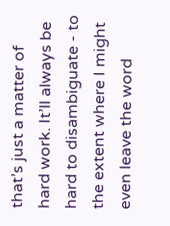that’s just a matter of hard work. It’ll always be hard to disambiguate - to the extent where I might even leave the word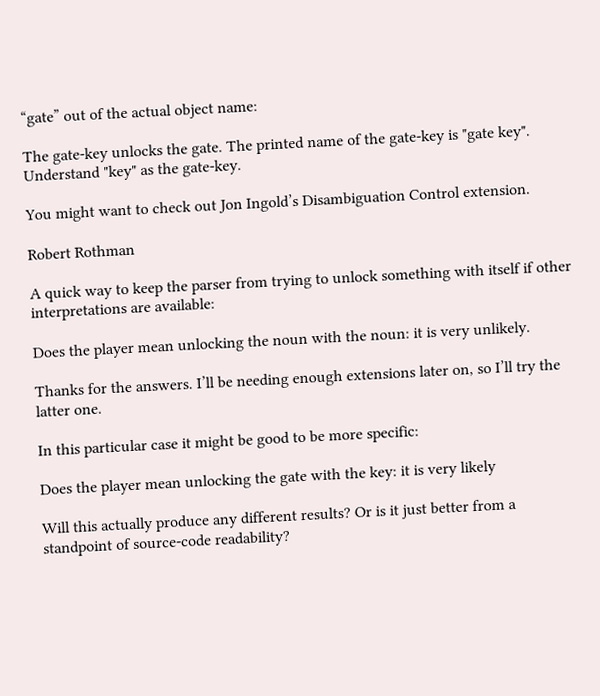“gate” out of the actual object name:

The gate-key unlocks the gate. The printed name of the gate-key is "gate key". Understand "key" as the gate-key.

You might want to check out Jon Ingold’s Disambiguation Control extension.

Robert Rothman

A quick way to keep the parser from trying to unlock something with itself if other interpretations are available:

Does the player mean unlocking the noun with the noun: it is very unlikely.

Thanks for the answers. I’ll be needing enough extensions later on, so I’ll try the latter one.

In this particular case it might be good to be more specific:

Does the player mean unlocking the gate with the key: it is very likely

Will this actually produce any different results? Or is it just better from a standpoint of source-code readability?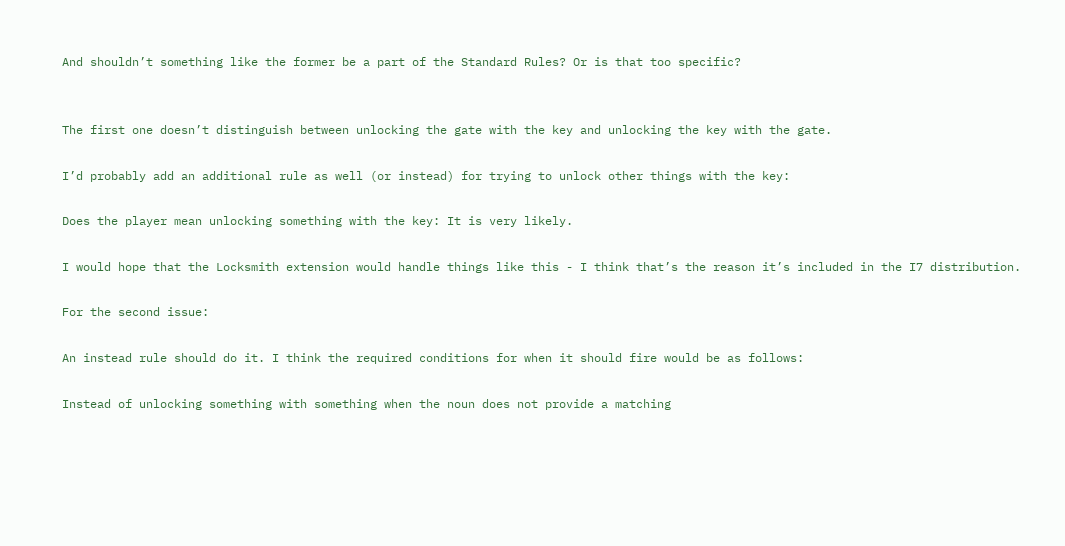And shouldn’t something like the former be a part of the Standard Rules? Or is that too specific?


The first one doesn’t distinguish between unlocking the gate with the key and unlocking the key with the gate.

I’d probably add an additional rule as well (or instead) for trying to unlock other things with the key:

Does the player mean unlocking something with the key: It is very likely.

I would hope that the Locksmith extension would handle things like this - I think that’s the reason it’s included in the I7 distribution.

For the second issue:

An instead rule should do it. I think the required conditions for when it should fire would be as follows:

Instead of unlocking something with something when the noun does not provide a matching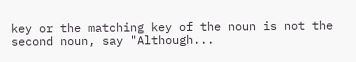key or the matching key of the noun is not the second noun, say "Although...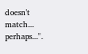doesn't match... perhaps...".